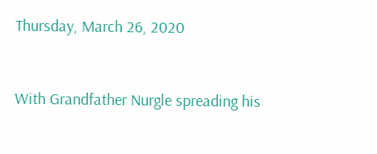Thursday, March 26, 2020


With Grandfather Nurgle spreading his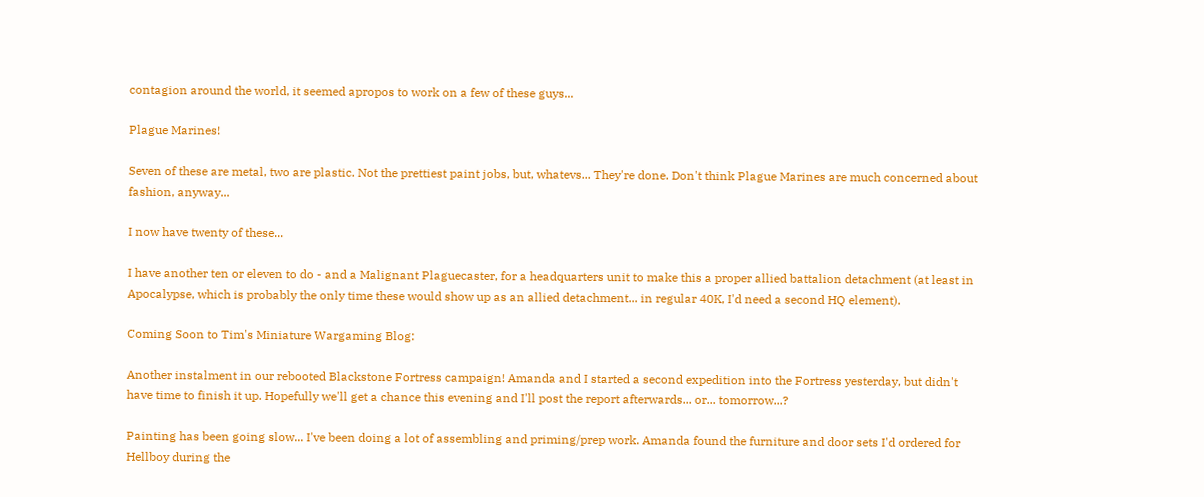contagion around the world, it seemed apropos to work on a few of these guys...

Plague Marines!

Seven of these are metal, two are plastic. Not the prettiest paint jobs, but, whatevs... They're done. Don't think Plague Marines are much concerned about fashion, anyway...

I now have twenty of these...

I have another ten or eleven to do - and a Malignant Plaguecaster, for a headquarters unit to make this a proper allied battalion detachment (at least in Apocalypse, which is probably the only time these would show up as an allied detachment... in regular 40K, I'd need a second HQ element).

Coming Soon to Tim's Miniature Wargaming Blog:

Another instalment in our rebooted Blackstone Fortress campaign! Amanda and I started a second expedition into the Fortress yesterday, but didn't have time to finish it up. Hopefully we'll get a chance this evening and I'll post the report afterwards... or... tomorrow...?

Painting has been going slow... I've been doing a lot of assembling and priming/prep work. Amanda found the furniture and door sets I'd ordered for Hellboy during the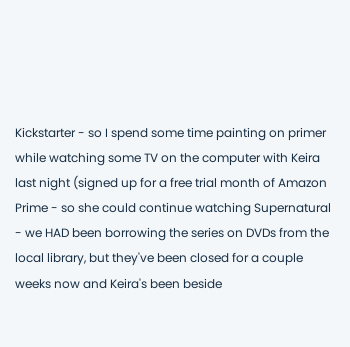Kickstarter - so I spend some time painting on primer while watching some TV on the computer with Keira last night (signed up for a free trial month of Amazon Prime - so she could continue watching Supernatural - we HAD been borrowing the series on DVDs from the local library, but they've been closed for a couple weeks now and Keira's been beside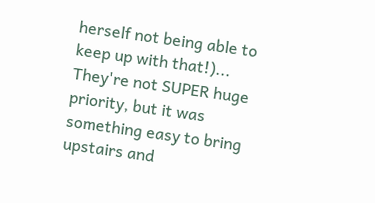herself not being able to keep up with that!)... They're not SUPER huge priority, but it was something easy to bring upstairs and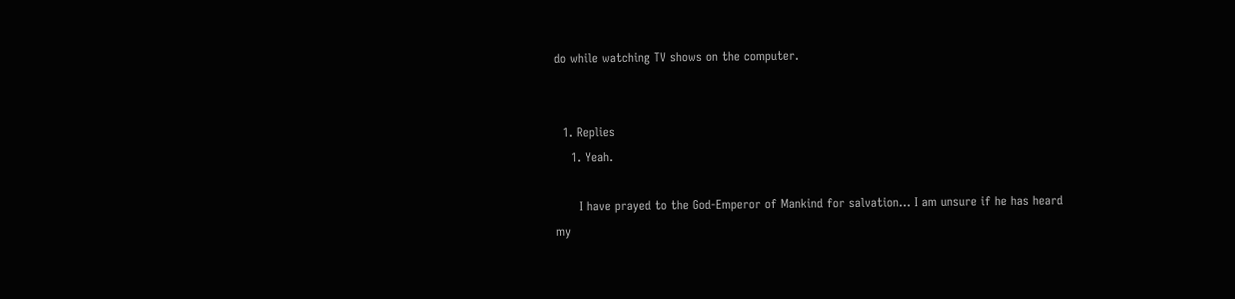do while watching TV shows on the computer.


  1. Replies
    1. Yeah.

      I have prayed to the God-Emperor of Mankind for salvation... I am unsure if he has heard my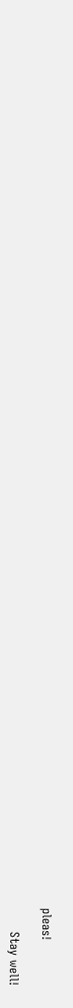pleas!

      Stay well!